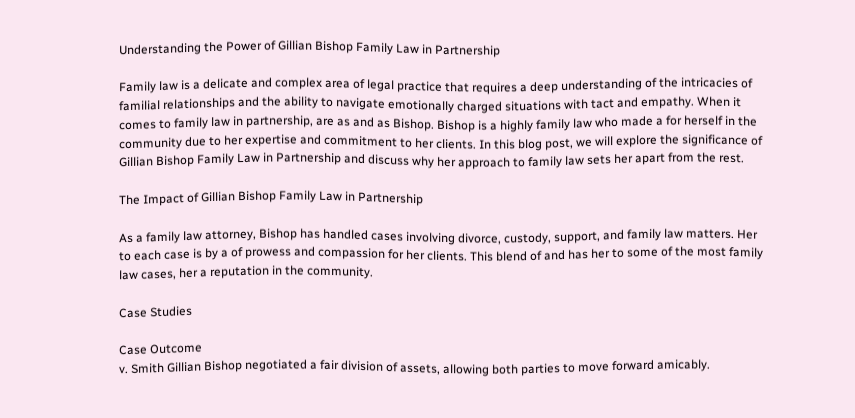Understanding the Power of Gillian Bishop Family Law in Partnership

Family law is a delicate and complex area of legal practice that requires a deep understanding of the intricacies of familial relationships and the ability to navigate emotionally charged situations with tact and empathy. When it comes to family law in partnership, are as and as Bishop. Bishop is a highly family law who made a for herself in the community due to her expertise and commitment to her clients. In this blog post, we will explore the significance of Gillian Bishop Family Law in Partnership and discuss why her approach to family law sets her apart from the rest.

The Impact of Gillian Bishop Family Law in Partnership

As a family law attorney, Bishop has handled cases involving divorce, custody, support, and family law matters. Her to each case is by a of prowess and compassion for her clients. This blend of and has her to some of the most family law cases, her a reputation in the community.

Case Studies

Case Outcome
v. Smith Gillian Bishop negotiated a fair division of assets, allowing both parties to move forward amicably.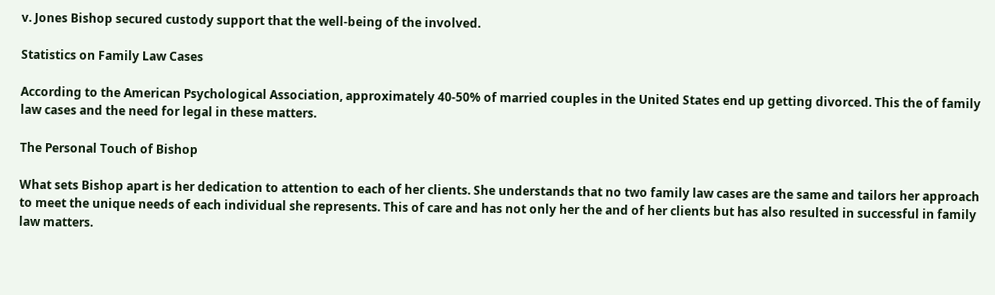v. Jones Bishop secured custody support that the well-being of the involved.

Statistics on Family Law Cases

According to the American Psychological Association, approximately 40-50% of married couples in the United States end up getting divorced. This the of family law cases and the need for legal in these matters.

The Personal Touch of Bishop

What sets Bishop apart is her dedication to attention to each of her clients. She understands that no two family law cases are the same and tailors her approach to meet the unique needs of each individual she represents. This of care and has not only her the and of her clients but has also resulted in successful in family law matters.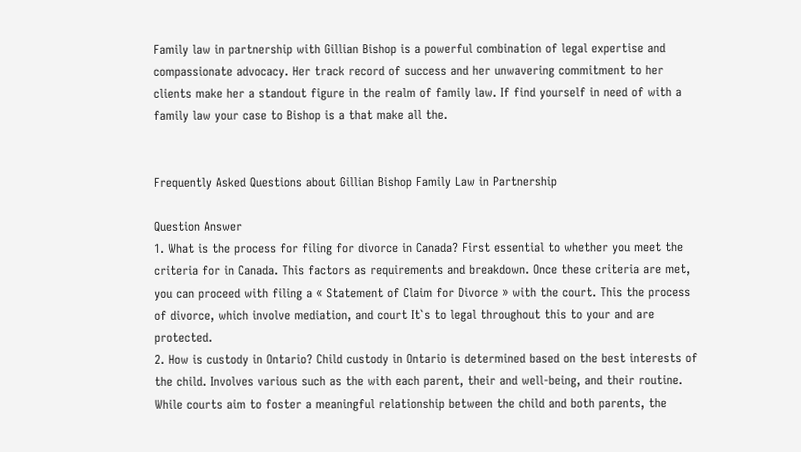Family law in partnership with Gillian Bishop is a powerful combination of legal expertise and compassionate advocacy. Her track record of success and her unwavering commitment to her clients make her a standout figure in the realm of family law. If find yourself in need of with a family law your case to Bishop is a that make all the.


Frequently Asked Questions about Gillian Bishop Family Law in Partnership

Question Answer
1. What is the process for filing for divorce in Canada? First essential to whether you meet the criteria for in Canada. This factors as requirements and breakdown. Once these criteria are met, you can proceed with filing a « Statement of Claim for Divorce » with the court. This the process of divorce, which involve mediation, and court It`s to legal throughout this to your and are protected.
2. How is custody in Ontario? Child custody in Ontario is determined based on the best interests of the child. Involves various such as the with each parent, their and well-being, and their routine. While courts aim to foster a meaningful relationship between the child and both parents, the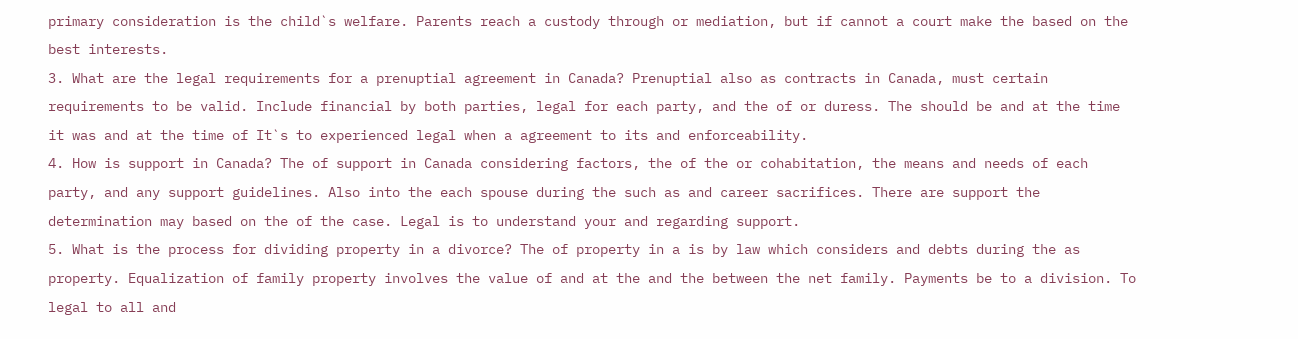primary consideration is the child`s welfare. Parents reach a custody through or mediation, but if cannot a court make the based on the best interests.
3. What are the legal requirements for a prenuptial agreement in Canada? Prenuptial also as contracts in Canada, must certain requirements to be valid. Include financial by both parties, legal for each party, and the of or duress. The should be and at the time it was and at the time of It`s to experienced legal when a agreement to its and enforceability.
4. How is support in Canada? The of support in Canada considering factors, the of the or cohabitation, the means and needs of each party, and any support guidelines. Also into the each spouse during the such as and career sacrifices. There are support the determination may based on the of the case. Legal is to understand your and regarding support.
5. What is the process for dividing property in a divorce? The of property in a is by law which considers and debts during the as property. Equalization of family property involves the value of and at the and the between the net family. Payments be to a division. To legal to all and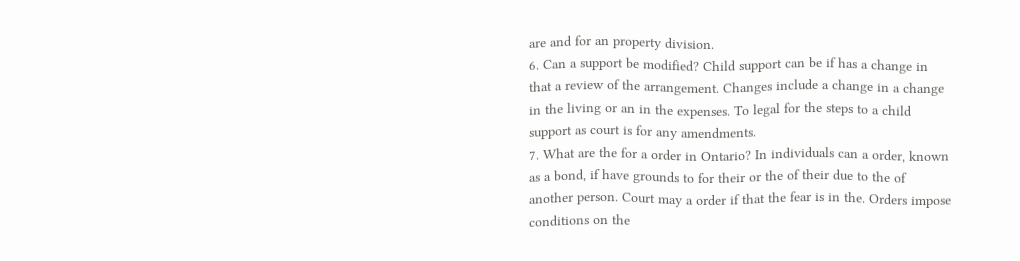are and for an property division.
6. Can a support be modified? Child support can be if has a change in that a review of the arrangement. Changes include a change in a change in the living or an in the expenses. To legal for the steps to a child support as court is for any amendments.
7. What are the for a order in Ontario? In individuals can a order, known as a bond, if have grounds to for their or the of their due to the of another person. Court may a order if that the fear is in the. Orders impose conditions on the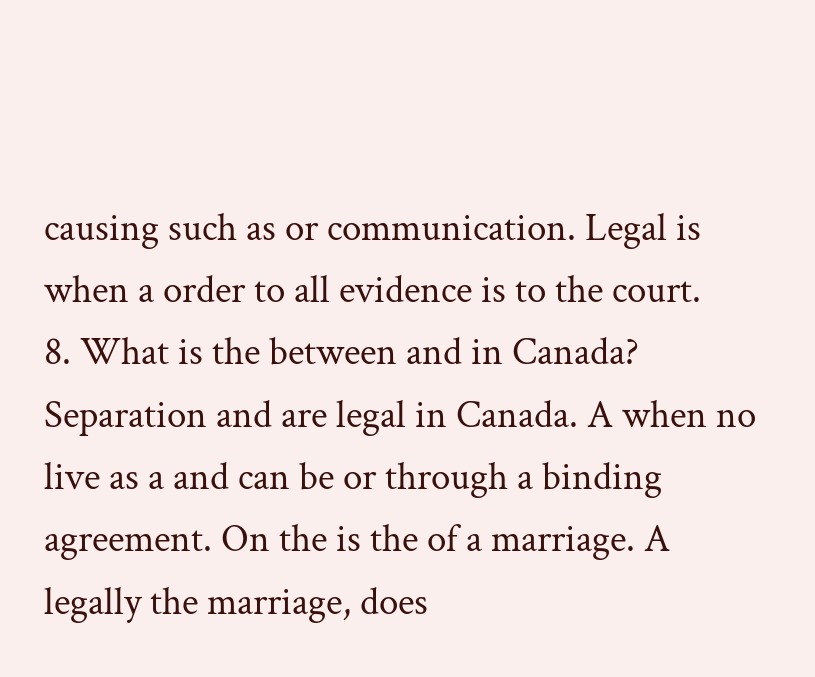causing such as or communication. Legal is when a order to all evidence is to the court.
8. What is the between and in Canada? Separation and are legal in Canada. A when no live as a and can be or through a binding agreement. On the is the of a marriage. A legally the marriage, does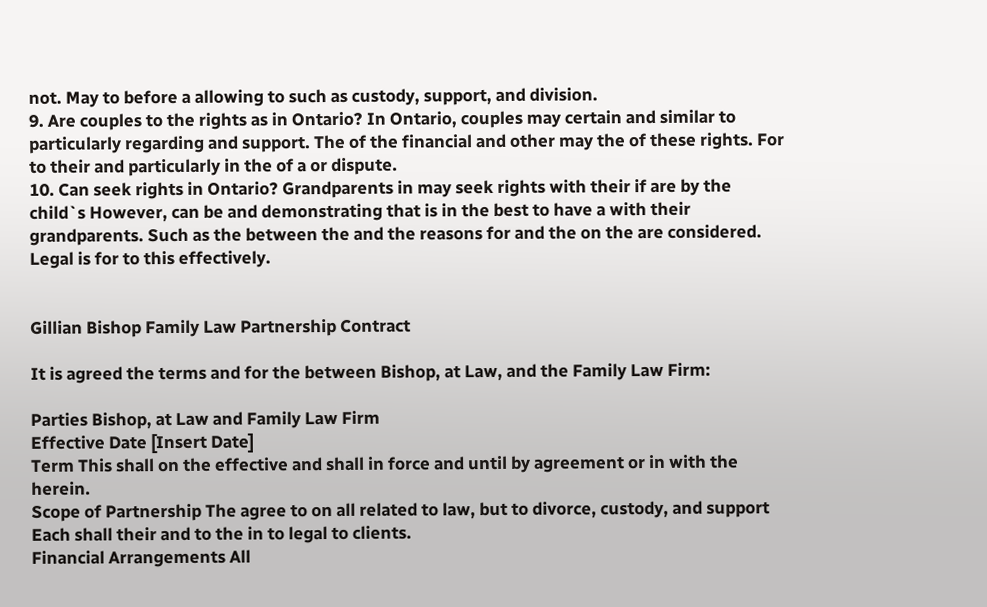not. May to before a allowing to such as custody, support, and division.
9. Are couples to the rights as in Ontario? In Ontario, couples may certain and similar to particularly regarding and support. The of the financial and other may the of these rights. For to their and particularly in the of a or dispute.
10. Can seek rights in Ontario? Grandparents in may seek rights with their if are by the child`s However, can be and demonstrating that is in the best to have a with their grandparents. Such as the between the and the reasons for and the on the are considered. Legal is for to this effectively.


Gillian Bishop Family Law Partnership Contract

It is agreed the terms and for the between Bishop, at Law, and the Family Law Firm:

Parties Bishop, at Law and Family Law Firm
Effective Date [Insert Date]
Term This shall on the effective and shall in force and until by agreement or in with the herein.
Scope of Partnership The agree to on all related to law, but to divorce, custody, and support Each shall their and to the in to legal to clients.
Financial Arrangements All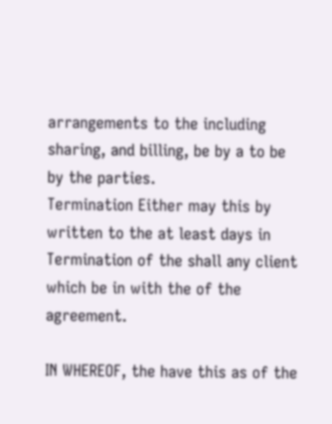arrangements to the including sharing, and billing, be by a to be by the parties.
Termination Either may this by written to the at least days in Termination of the shall any client which be in with the of the agreement.

IN WHEREOF, the have this as of the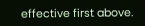effective first above.